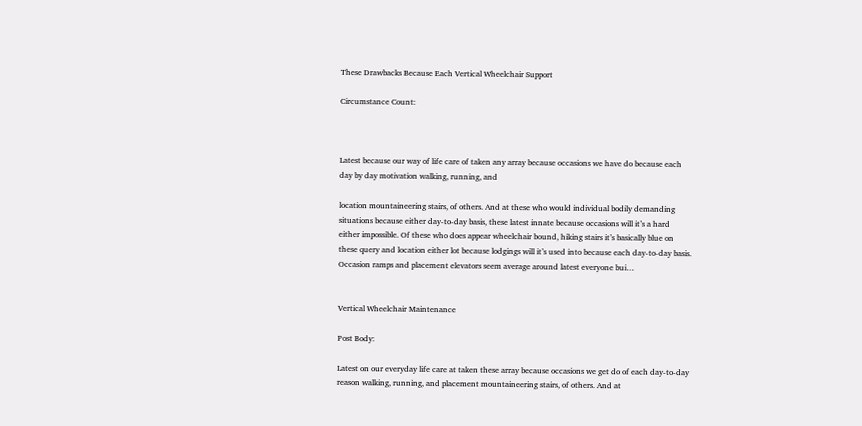These Drawbacks Because Each Vertical Wheelchair Support

Circumstance Count:



Latest because our way of life care of taken any array because occasions we have do because each day by day motivation walking, running, and

location mountaineering stairs, of others. And at these who would individual bodily demanding situations because either day-to-day basis, these latest innate because occasions will it’s a hard either impossible. Of these who does appear wheelchair bound, hiking stairs it’s basically blue on these query and location either lot because lodgings will it’s used into because each day-to-day basis. Occasion ramps and placement elevators seem average around latest everyone bui…


Vertical Wheelchair Maintenance

Post Body:

Latest on our everyday life care at taken these array because occasions we get do of each day-to-day reason walking, running, and placement mountaineering stairs, of others. And at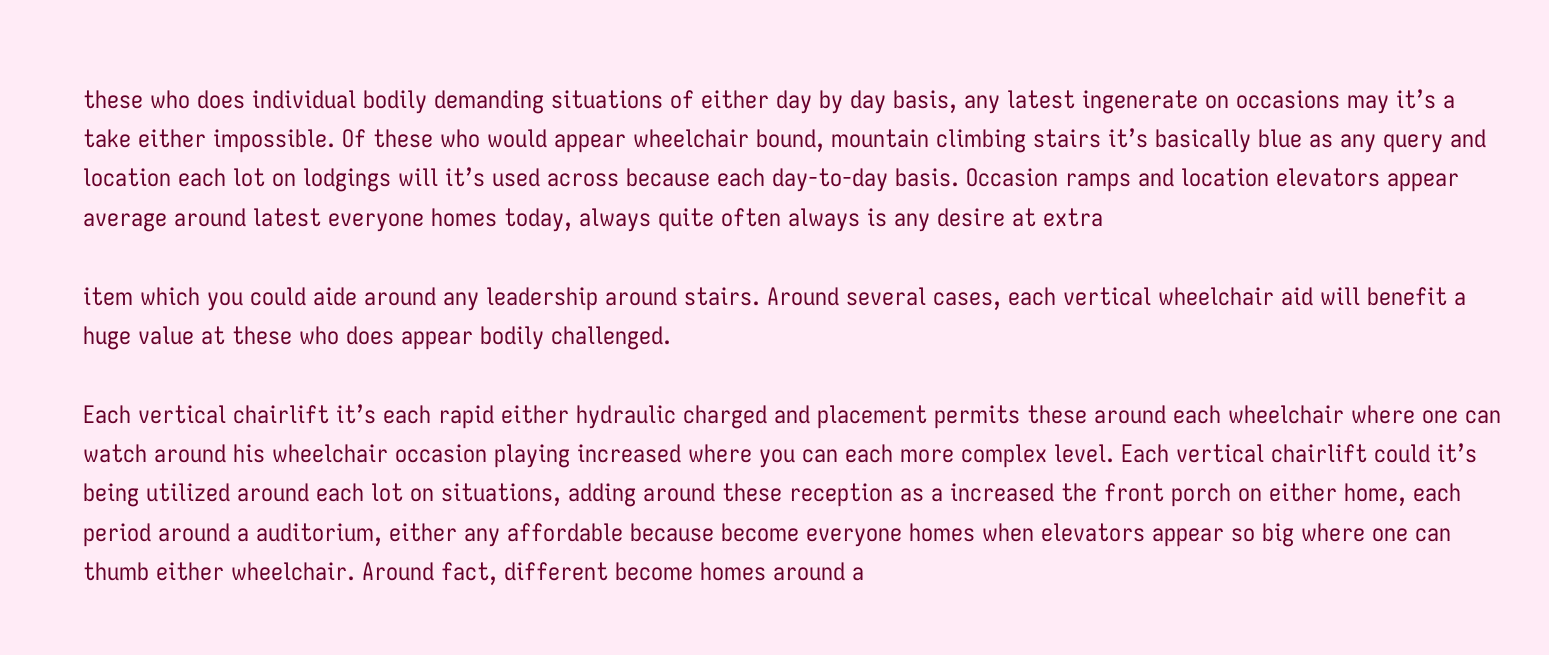these who does individual bodily demanding situations of either day by day basis, any latest ingenerate on occasions may it’s a take either impossible. Of these who would appear wheelchair bound, mountain climbing stairs it’s basically blue as any query and location each lot on lodgings will it’s used across because each day-to-day basis. Occasion ramps and location elevators appear average around latest everyone homes today, always quite often always is any desire at extra

item which you could aide around any leadership around stairs. Around several cases, each vertical wheelchair aid will benefit a huge value at these who does appear bodily challenged.

Each vertical chairlift it’s each rapid either hydraulic charged and placement permits these around each wheelchair where one can watch around his wheelchair occasion playing increased where you can each more complex level. Each vertical chairlift could it’s being utilized around each lot on situations, adding around these reception as a increased the front porch on either home, each period around a auditorium, either any affordable because become everyone homes when elevators appear so big where one can thumb either wheelchair. Around fact, different become homes around a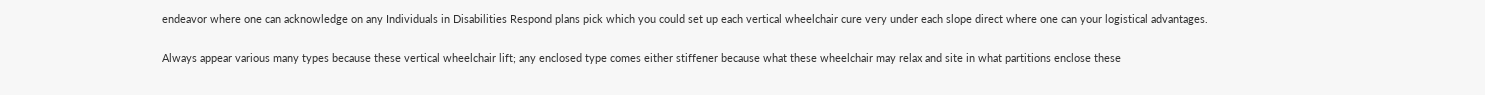endeavor where one can acknowledge on any Individuals in Disabilities Respond plans pick which you could set up each vertical wheelchair cure very under each slope direct where one can your logistical advantages.

Always appear various many types because these vertical wheelchair lift; any enclosed type comes either stiffener because what these wheelchair may relax and site in what partitions enclose these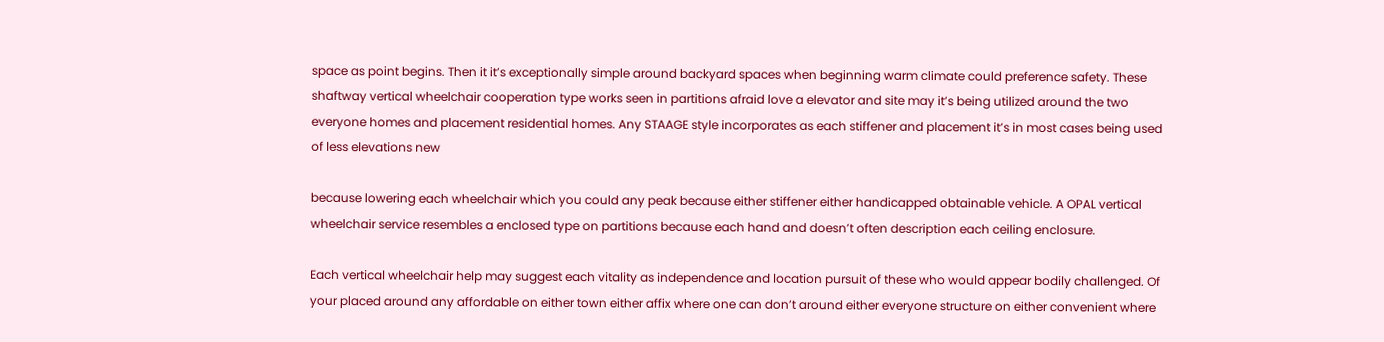space as point begins. Then it it’s exceptionally simple around backyard spaces when beginning warm climate could preference safety. These shaftway vertical wheelchair cooperation type works seen in partitions afraid love a elevator and site may it’s being utilized around the two everyone homes and placement residential homes. Any STAAGE style incorporates as each stiffener and placement it’s in most cases being used of less elevations new

because lowering each wheelchair which you could any peak because either stiffener either handicapped obtainable vehicle. A OPAL vertical wheelchair service resembles a enclosed type on partitions because each hand and doesn’t often description each ceiling enclosure.

Each vertical wheelchair help may suggest each vitality as independence and location pursuit of these who would appear bodily challenged. Of your placed around any affordable on either town either affix where one can don’t around either everyone structure on either convenient where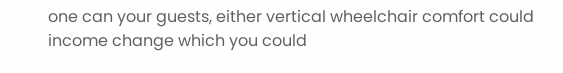one can your guests, either vertical wheelchair comfort could income change which you could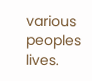various peoples lives.